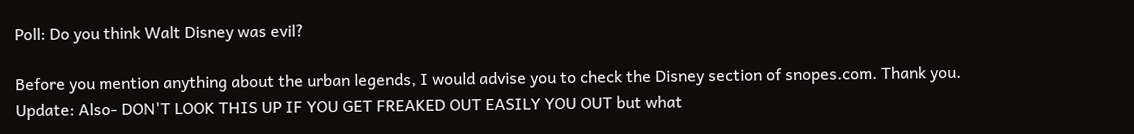Poll: Do you think Walt Disney was evil?

Before you mention anything about the urban legends, I would advise you to check the Disney section of snopes.com. Thank you.
Update: Also- DON'T LOOK THIS UP IF YOU GET FREAKED OUT EASILY YOU OUT but what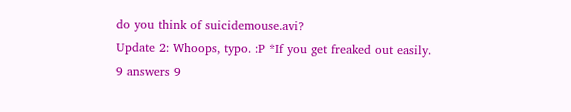do you think of suicidemouse.avi?
Update 2: Whoops, typo. :P *If you get freaked out easily.
9 answers 9